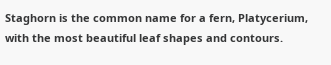Staghorn is the common name for a fern, Platycerium, with the most beautiful leaf shapes and contours.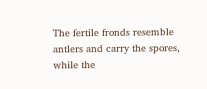The fertile fronds resemble antlers and carry the spores, while the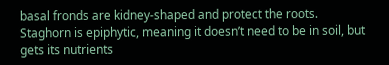basal fronds are kidney-shaped and protect the roots. Staghorn is epiphytic, meaning it doesn’t need to be in soil, but gets its nutrients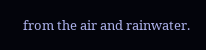from the air and rainwater.